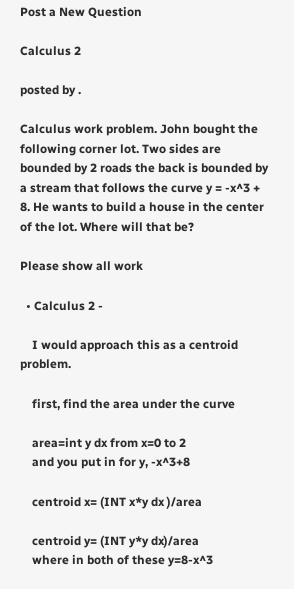Post a New Question

Calculus 2

posted by .

Calculus work problem. John bought the following corner lot. Two sides are bounded by 2 roads the back is bounded by a stream that follows the curve y = -x^3 + 8. He wants to build a house in the center of the lot. Where will that be?

Please show all work

  • Calculus 2 -

    I would approach this as a centroid problem.

    first, find the area under the curve

    area=int y dx from x=0 to 2
    and you put in for y, -x^3+8

    centroid x= (INT x*y dx )/area

    centroid y= (INT y*y dx)/area
    where in both of these y=8-x^3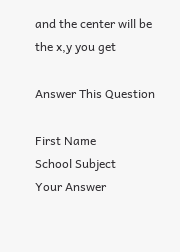and the center will be the x,y you get

Answer This Question

First Name
School Subject
Your Answer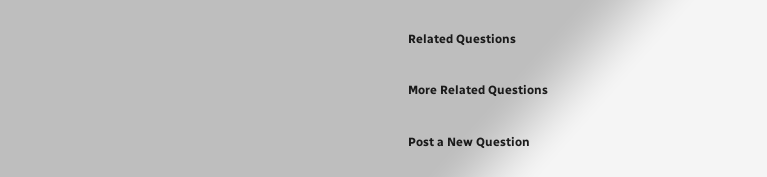Related Questions

More Related Questions

Post a New Question